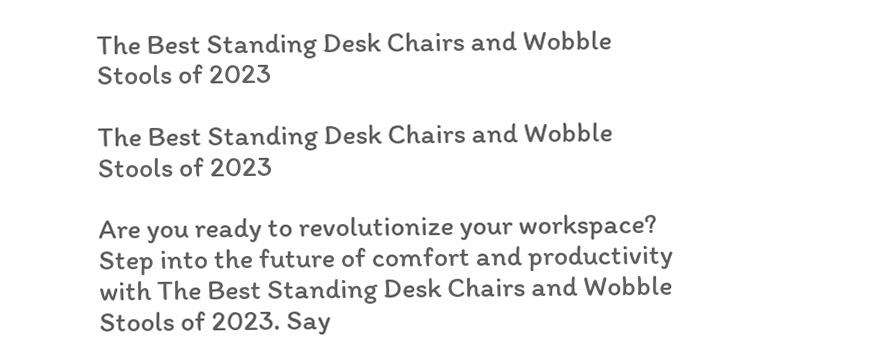The Best Standing Desk Chairs and Wobble Stools of 2023

The Best Standing Desk Chairs and Wobble Stools of 2023

Are you ready to revolutionize your workspace? Step into the future of comfort and productivity with The Best Standing Desk Chairs and Wobble Stools of 2023. Say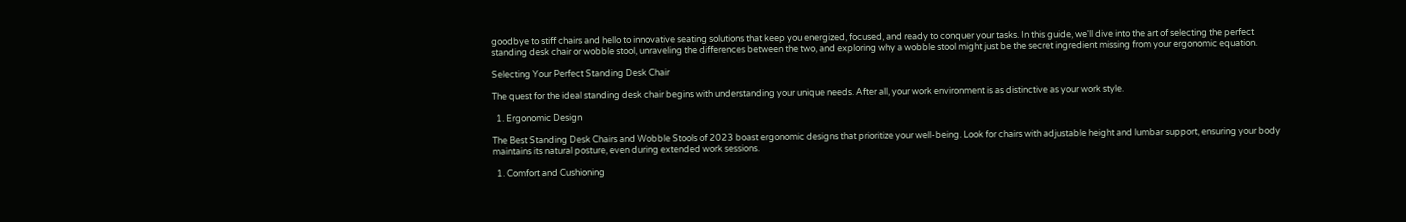goodbye to stiff chairs and hello to innovative seating solutions that keep you energized, focused, and ready to conquer your tasks. In this guide, we'll dive into the art of selecting the perfect standing desk chair or wobble stool, unraveling the differences between the two, and exploring why a wobble stool might just be the secret ingredient missing from your ergonomic equation.

Selecting Your Perfect Standing Desk Chair

The quest for the ideal standing desk chair begins with understanding your unique needs. After all, your work environment is as distinctive as your work style.

  1. Ergonomic Design

The Best Standing Desk Chairs and Wobble Stools of 2023 boast ergonomic designs that prioritize your well-being. Look for chairs with adjustable height and lumbar support, ensuring your body maintains its natural posture, even during extended work sessions.

  1. Comfort and Cushioning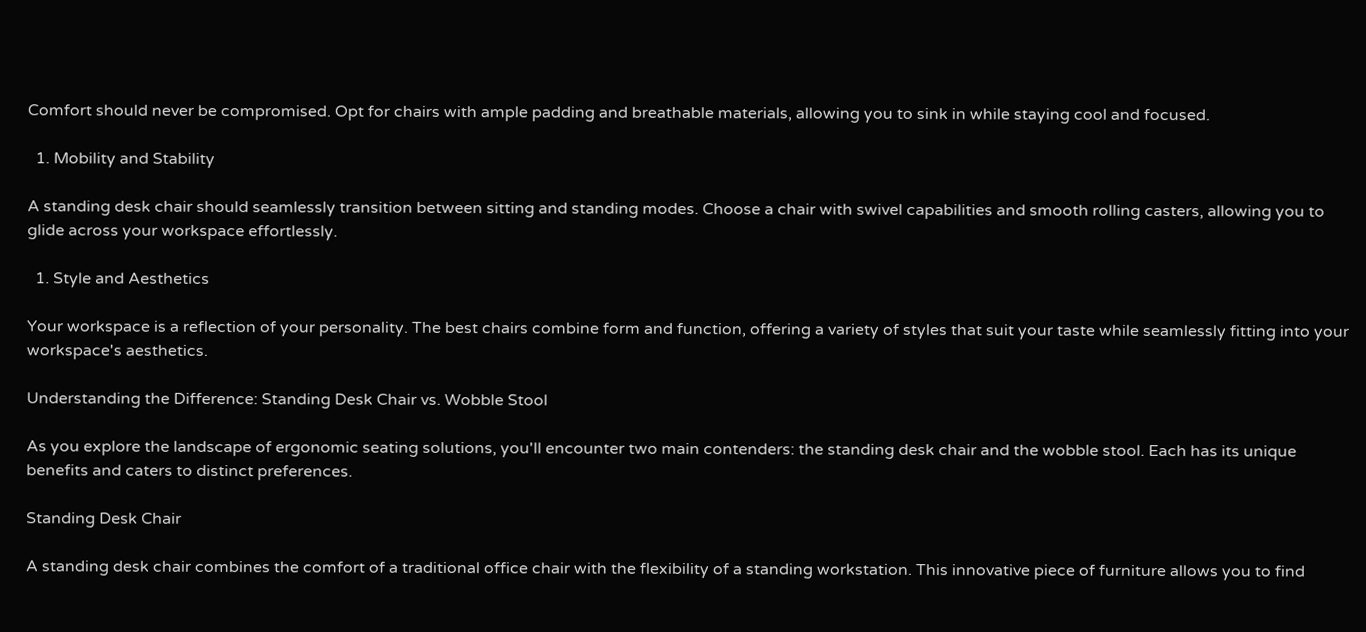Comfort should never be compromised. Opt for chairs with ample padding and breathable materials, allowing you to sink in while staying cool and focused.

  1. Mobility and Stability

A standing desk chair should seamlessly transition between sitting and standing modes. Choose a chair with swivel capabilities and smooth rolling casters, allowing you to glide across your workspace effortlessly.

  1. Style and Aesthetics

Your workspace is a reflection of your personality. The best chairs combine form and function, offering a variety of styles that suit your taste while seamlessly fitting into your workspace's aesthetics.

Understanding the Difference: Standing Desk Chair vs. Wobble Stool

As you explore the landscape of ergonomic seating solutions, you'll encounter two main contenders: the standing desk chair and the wobble stool. Each has its unique benefits and caters to distinct preferences.

Standing Desk Chair

A standing desk chair combines the comfort of a traditional office chair with the flexibility of a standing workstation. This innovative piece of furniture allows you to find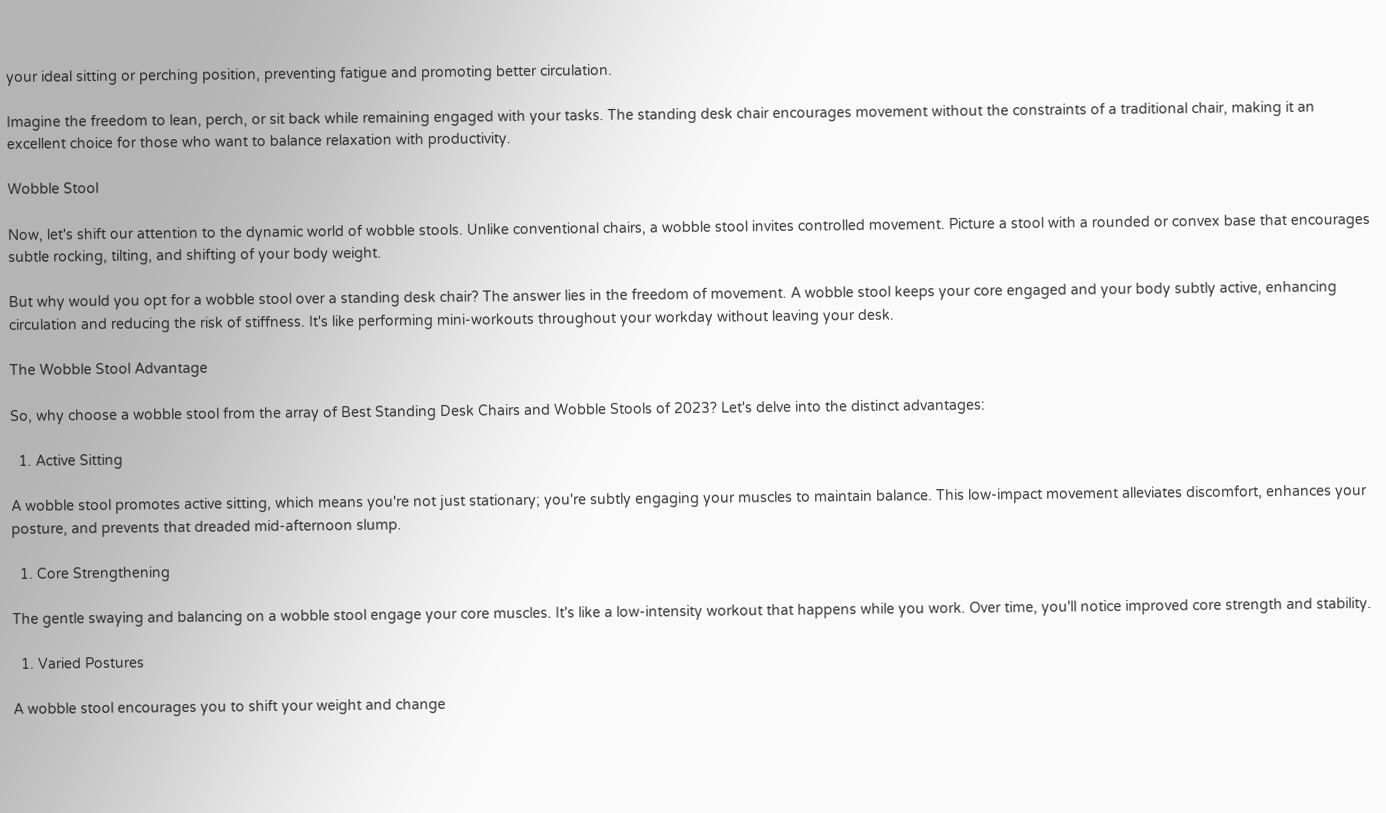your ideal sitting or perching position, preventing fatigue and promoting better circulation.

Imagine the freedom to lean, perch, or sit back while remaining engaged with your tasks. The standing desk chair encourages movement without the constraints of a traditional chair, making it an excellent choice for those who want to balance relaxation with productivity.

Wobble Stool

Now, let's shift our attention to the dynamic world of wobble stools. Unlike conventional chairs, a wobble stool invites controlled movement. Picture a stool with a rounded or convex base that encourages subtle rocking, tilting, and shifting of your body weight.

But why would you opt for a wobble stool over a standing desk chair? The answer lies in the freedom of movement. A wobble stool keeps your core engaged and your body subtly active, enhancing circulation and reducing the risk of stiffness. It's like performing mini-workouts throughout your workday without leaving your desk.

The Wobble Stool Advantage

So, why choose a wobble stool from the array of Best Standing Desk Chairs and Wobble Stools of 2023? Let's delve into the distinct advantages:

  1. Active Sitting

A wobble stool promotes active sitting, which means you're not just stationary; you're subtly engaging your muscles to maintain balance. This low-impact movement alleviates discomfort, enhances your posture, and prevents that dreaded mid-afternoon slump.

  1. Core Strengthening

The gentle swaying and balancing on a wobble stool engage your core muscles. It's like a low-intensity workout that happens while you work. Over time, you'll notice improved core strength and stability.

  1. Varied Postures

A wobble stool encourages you to shift your weight and change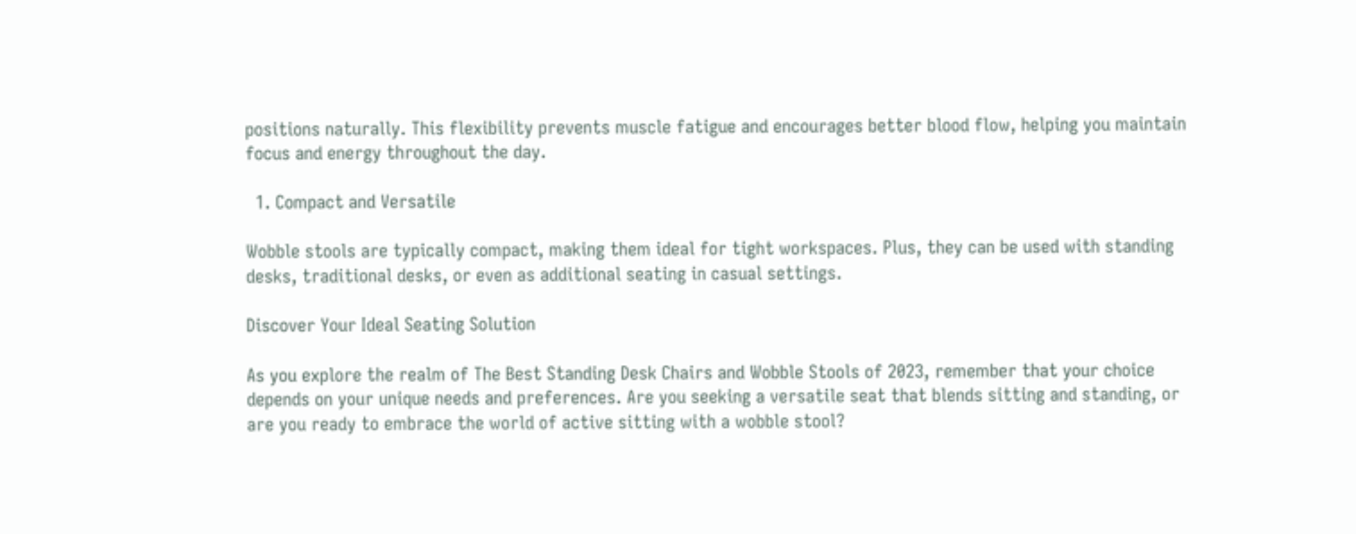positions naturally. This flexibility prevents muscle fatigue and encourages better blood flow, helping you maintain focus and energy throughout the day.

  1. Compact and Versatile

Wobble stools are typically compact, making them ideal for tight workspaces. Plus, they can be used with standing desks, traditional desks, or even as additional seating in casual settings.

Discover Your Ideal Seating Solution

As you explore the realm of The Best Standing Desk Chairs and Wobble Stools of 2023, remember that your choice depends on your unique needs and preferences. Are you seeking a versatile seat that blends sitting and standing, or are you ready to embrace the world of active sitting with a wobble stool?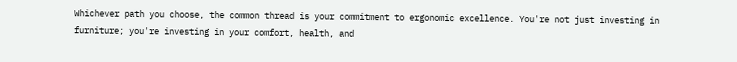Whichever path you choose, the common thread is your commitment to ergonomic excellence. You're not just investing in furniture; you're investing in your comfort, health, and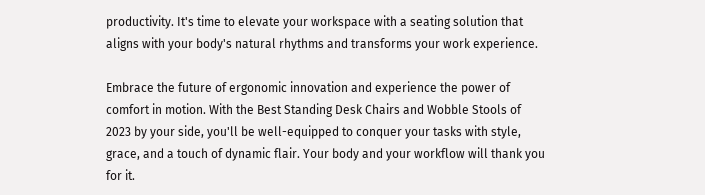productivity. It's time to elevate your workspace with a seating solution that aligns with your body's natural rhythms and transforms your work experience.

Embrace the future of ergonomic innovation and experience the power of comfort in motion. With the Best Standing Desk Chairs and Wobble Stools of 2023 by your side, you'll be well-equipped to conquer your tasks with style, grace, and a touch of dynamic flair. Your body and your workflow will thank you for it.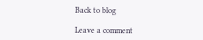Back to blog

Leave a comment